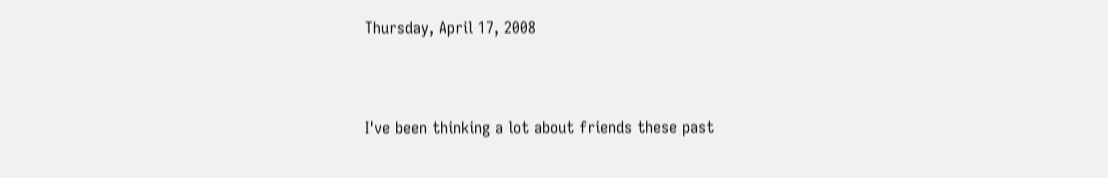Thursday, April 17, 2008


I've been thinking a lot about friends these past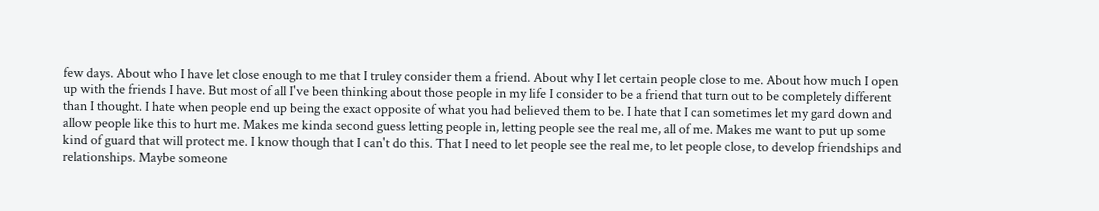few days. About who I have let close enough to me that I truley consider them a friend. About why I let certain people close to me. About how much I open up with the friends I have. But most of all I've been thinking about those people in my life I consider to be a friend that turn out to be completely different than I thought. I hate when people end up being the exact opposite of what you had believed them to be. I hate that I can sometimes let my gard down and allow people like this to hurt me. Makes me kinda second guess letting people in, letting people see the real me, all of me. Makes me want to put up some kind of guard that will protect me. I know though that I can't do this. That I need to let people see the real me, to let people close, to develop friendships and relationships. Maybe someone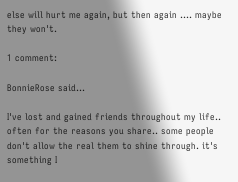else will hurt me again, but then again .... maybe they won't.

1 comment:

BonnieRose said...

I've lost and gained friends throughout my life.. often for the reasons you share.. some people don't allow the real them to shine through. it's something I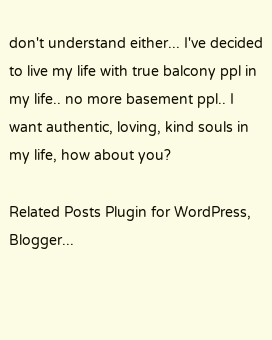don't understand either... I've decided to live my life with true balcony ppl in my life.. no more basement ppl.. I want authentic, loving, kind souls in my life, how about you?

Related Posts Plugin for WordPress, Blogger...